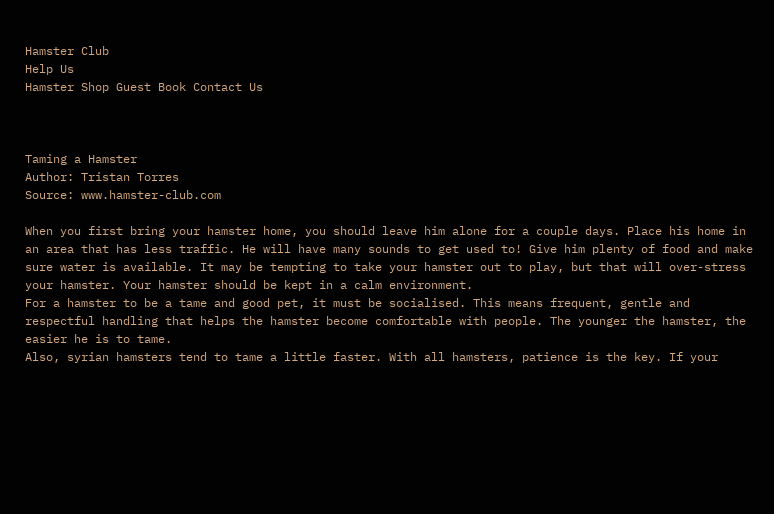Hamster Club
Help Us
Hamster Shop Guest Book Contact Us



Taming a Hamster
Author: Tristan Torres
Source: www.hamster-club.com

When you first bring your hamster home, you should leave him alone for a couple days. Place his home in an area that has less traffic. He will have many sounds to get used to! Give him plenty of food and make sure water is available. It may be tempting to take your hamster out to play, but that will over-stress your hamster. Your hamster should be kept in a calm environment.
For a hamster to be a tame and good pet, it must be socialised. This means frequent, gentle and respectful handling that helps the hamster become comfortable with people. The younger the hamster, the easier he is to tame.
Also, syrian hamsters tend to tame a little faster. With all hamsters, patience is the key. If your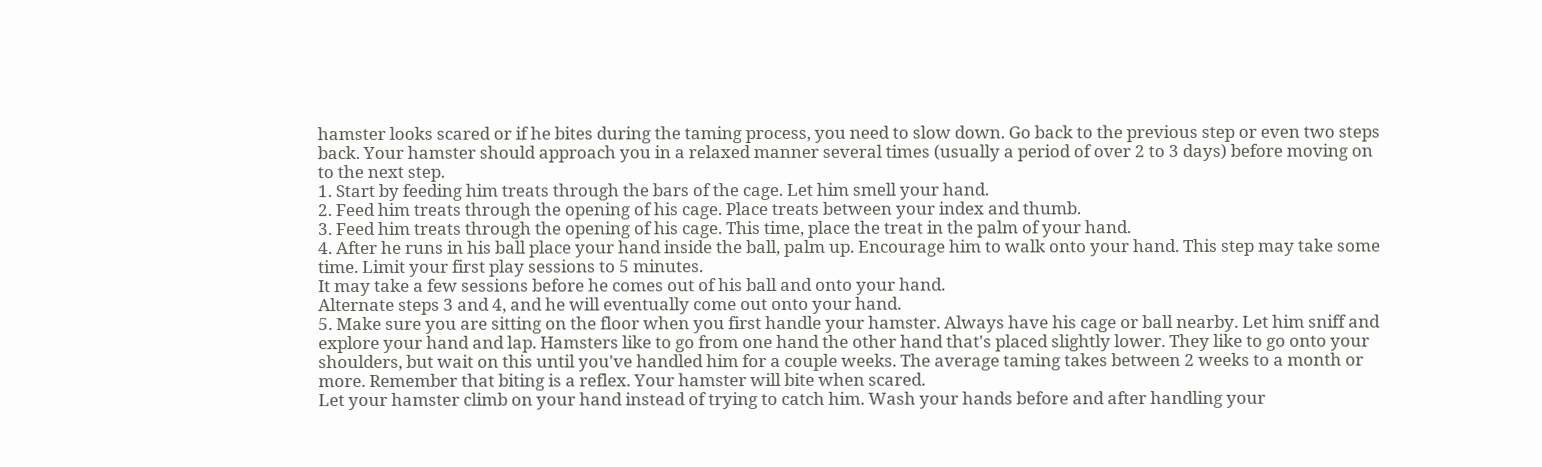hamster looks scared or if he bites during the taming process, you need to slow down. Go back to the previous step or even two steps back. Your hamster should approach you in a relaxed manner several times (usually a period of over 2 to 3 days) before moving on to the next step.
1. Start by feeding him treats through the bars of the cage. Let him smell your hand.
2. Feed him treats through the opening of his cage. Place treats between your index and thumb.
3. Feed him treats through the opening of his cage. This time, place the treat in the palm of your hand.
4. After he runs in his ball place your hand inside the ball, palm up. Encourage him to walk onto your hand. This step may take some time. Limit your first play sessions to 5 minutes.
It may take a few sessions before he comes out of his ball and onto your hand.
Alternate steps 3 and 4, and he will eventually come out onto your hand.
5. Make sure you are sitting on the floor when you first handle your hamster. Always have his cage or ball nearby. Let him sniff and explore your hand and lap. Hamsters like to go from one hand the other hand that's placed slightly lower. They like to go onto your shoulders, but wait on this until you've handled him for a couple weeks. The average taming takes between 2 weeks to a month or more. Remember that biting is a reflex. Your hamster will bite when scared.
Let your hamster climb on your hand instead of trying to catch him. Wash your hands before and after handling your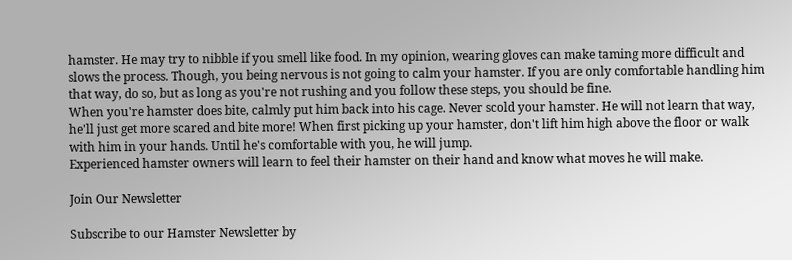hamster. He may try to nibble if you smell like food. In my opinion, wearing gloves can make taming more difficult and slows the process. Though, you being nervous is not going to calm your hamster. If you are only comfortable handling him that way, do so, but as long as you're not rushing and you follow these steps, you should be fine.
When you're hamster does bite, calmly put him back into his cage. Never scold your hamster. He will not learn that way, he'll just get more scared and bite more! When first picking up your hamster, don't lift him high above the floor or walk with him in your hands. Until he's comfortable with you, he will jump.
Experienced hamster owners will learn to feel their hamster on their hand and know what moves he will make.

Join Our Newsletter

Subscribe to our Hamster Newsletter by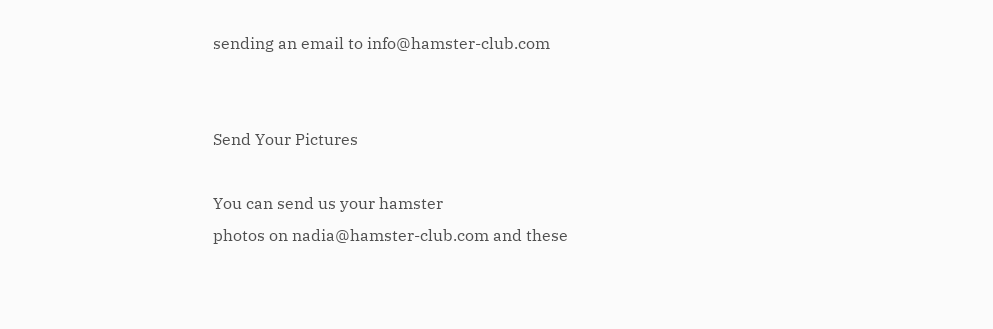sending an email to info@hamster-club.com


Send Your Pictures

You can send us your hamster
photos on nadia@hamster-club.com and these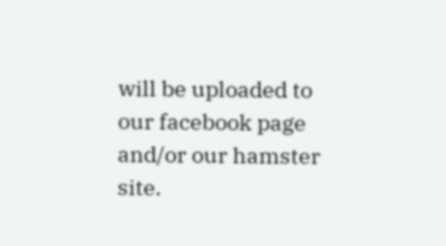will be uploaded to our facebook page and/or our hamster site.